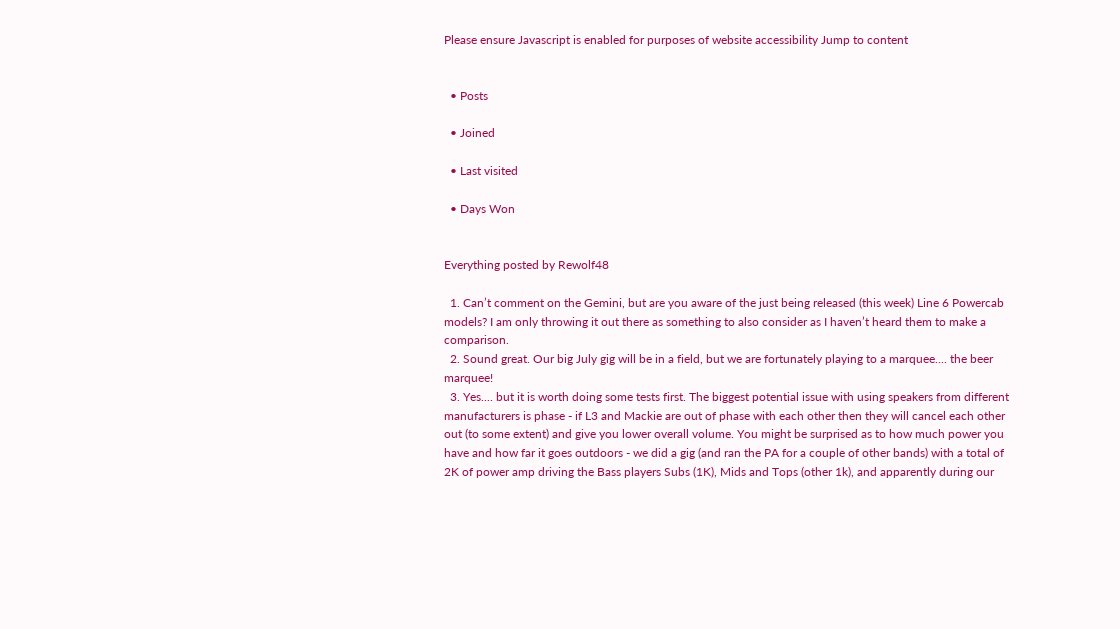Please ensure Javascript is enabled for purposes of website accessibility Jump to content


  • Posts

  • Joined

  • Last visited

  • Days Won


Everything posted by Rewolf48

  1. Can’t comment on the Gemini, but are you aware of the just being released (this week) Line 6 Powercab models? I am only throwing it out there as something to also consider as I haven’t heard them to make a comparison.
  2. Sound great. Our big July gig will be in a field, but we are fortunately playing to a marquee.... the beer marquee!
  3. Yes.... but it is worth doing some tests first. The biggest potential issue with using speakers from different manufacturers is phase - if L3 and Mackie are out of phase with each other then they will cancel each other out (to some extent) and give you lower overall volume. You might be surprised as to how much power you have and how far it goes outdoors - we did a gig (and ran the PA for a couple of other bands) with a total of 2K of power amp driving the Bass players Subs (1K), Mids and Tops (other 1k), and apparently during our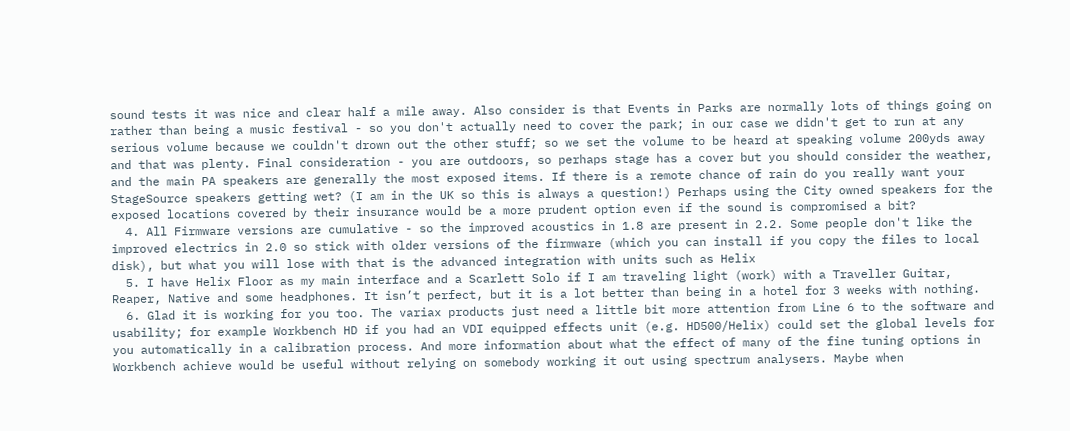sound tests it was nice and clear half a mile away. Also consider is that Events in Parks are normally lots of things going on rather than being a music festival - so you don't actually need to cover the park; in our case we didn't get to run at any serious volume because we couldn't drown out the other stuff; so we set the volume to be heard at speaking volume 200yds away and that was plenty. Final consideration - you are outdoors, so perhaps stage has a cover but you should consider the weather, and the main PA speakers are generally the most exposed items. If there is a remote chance of rain do you really want your StageSource speakers getting wet? (I am in the UK so this is always a question!) Perhaps using the City owned speakers for the exposed locations covered by their insurance would be a more prudent option even if the sound is compromised a bit?
  4. All Firmware versions are cumulative - so the improved acoustics in 1.8 are present in 2.2. Some people don't like the improved electrics in 2.0 so stick with older versions of the firmware (which you can install if you copy the files to local disk), but what you will lose with that is the advanced integration with units such as Helix
  5. I have Helix Floor as my main interface and a Scarlett Solo if I am traveling light (work) with a Traveller Guitar, Reaper, Native and some headphones. It isn’t perfect, but it is a lot better than being in a hotel for 3 weeks with nothing.
  6. Glad it is working for you too. The variax products just need a little bit more attention from Line 6 to the software and usability; for example Workbench HD if you had an VDI equipped effects unit (e.g. HD500/Helix) could set the global levels for you automatically in a calibration process. And more information about what the effect of many of the fine tuning options in Workbench achieve would be useful without relying on somebody working it out using spectrum analysers. Maybe when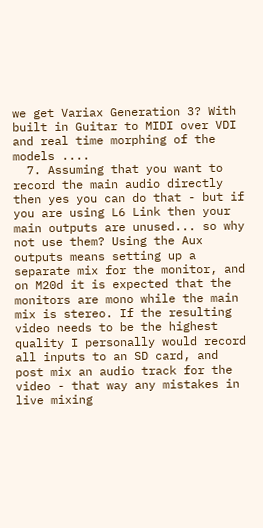we get Variax Generation 3? With built in Guitar to MIDI over VDI and real time morphing of the models ....
  7. Assuming that you want to record the main audio directly then yes you can do that - but if you are using L6 Link then your main outputs are unused... so why not use them? Using the Aux outputs means setting up a separate mix for the monitor, and on M20d it is expected that the monitors are mono while the main mix is stereo. If the resulting video needs to be the highest quality I personally would record all inputs to an SD card, and post mix an audio track for the video - that way any mistakes in live mixing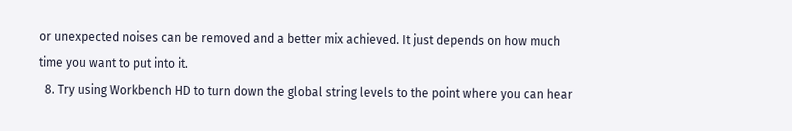or unexpected noises can be removed and a better mix achieved. It just depends on how much time you want to put into it.
  8. Try using Workbench HD to turn down the global string levels to the point where you can hear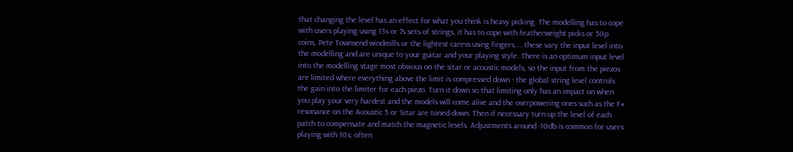that changing the level has an effect for what you think is heavy picking. The modelling has to cope with users playing using 13s or 7s sets of strings, it has to cope with featherweight picks or 50p coins, Pete Townsend windmills or the lightest caress using fingers.... these vary the input level into the modelling and are unique to your guitar and your playing style. There is an optimum input level into the modelling stage most obvious on the sitar or acoustic models, so the input from the piezos are limited where everything above the limit is compressed down - the global string level controls the gain into the limiter for each piezo. Turn it down so that limiting only has an impact on when you play your very hardest and the models will come alive and the overpowering ones such as the F# resonance on the Acoustic 5 or Sitar are toned down. Then if necessary turn up the level of each patch to compensate and match the magnetic levels. Adjustments around -10db is common for users playing with 10s; often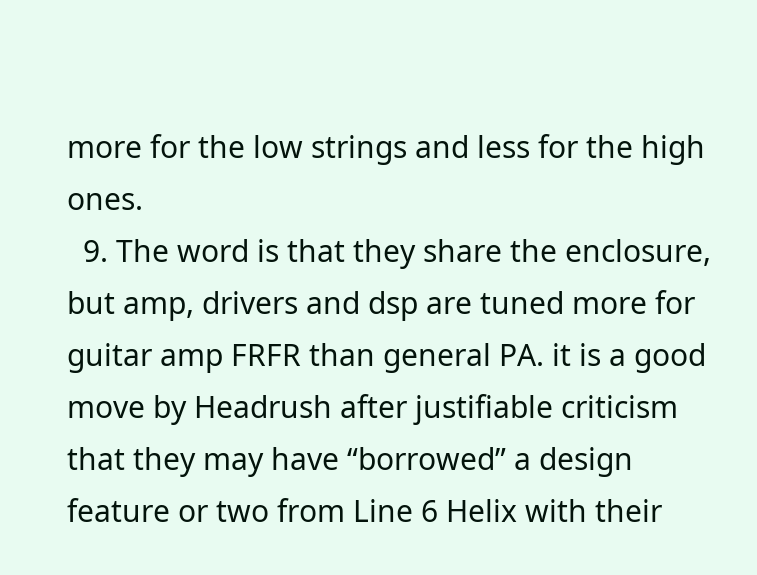more for the low strings and less for the high ones.
  9. The word is that they share the enclosure, but amp, drivers and dsp are tuned more for guitar amp FRFR than general PA. it is a good move by Headrush after justifiable criticism that they may have “borrowed” a design feature or two from Line 6 Helix with their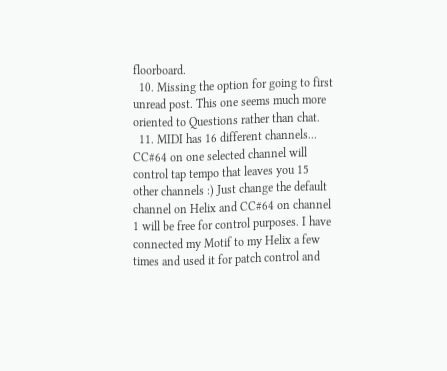floorboard.
  10. Missing the option for going to first unread post. This one seems much more oriented to Questions rather than chat.
  11. MIDI has 16 different channels... CC#64 on one selected channel will control tap tempo that leaves you 15 other channels :) Just change the default channel on Helix and CC#64 on channel 1 will be free for control purposes. I have connected my Motif to my Helix a few times and used it for patch control and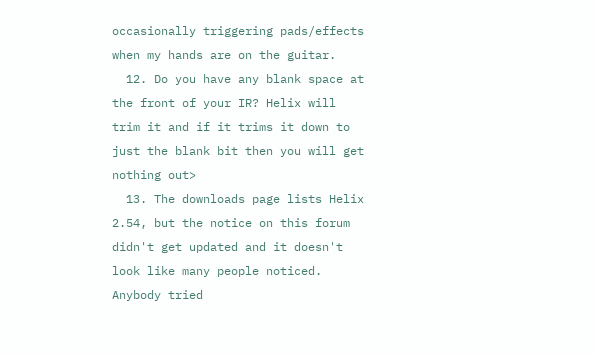occasionally triggering pads/effects when my hands are on the guitar.
  12. Do you have any blank space at the front of your IR? Helix will trim it and if it trims it down to just the blank bit then you will get nothing out>
  13. The downloads page lists Helix 2.54, but the notice on this forum didn't get updated and it doesn't look like many people noticed. Anybody tried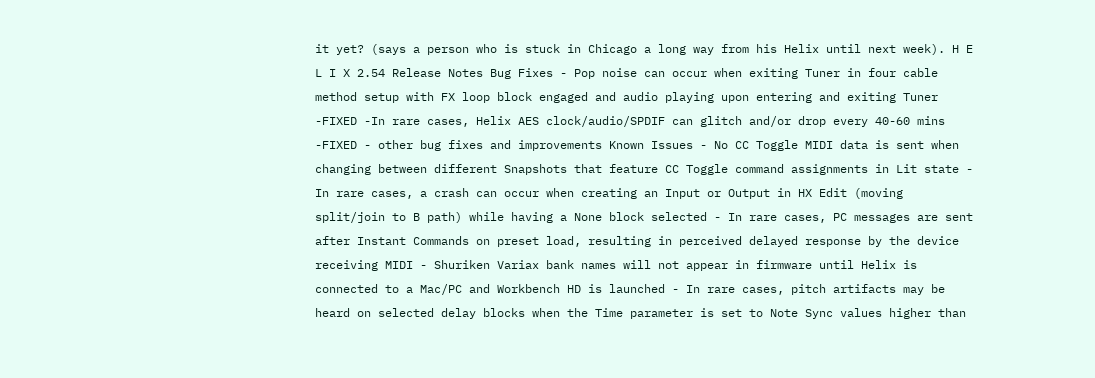it yet? (says a person who is stuck in Chicago a long way from his Helix until next week). H E L I X 2.54 Release Notes Bug Fixes - Pop noise can occur when exiting Tuner in four cable method setup with FX loop block engaged and audio playing upon entering and exiting Tuner -FIXED -In rare cases, Helix AES clock/audio/SPDIF can glitch and/or drop every 40-60 mins -FIXED - other bug fixes and improvements Known Issues - No CC Toggle MIDI data is sent when changing between different Snapshots that feature CC Toggle command assignments in Lit state - In rare cases, a crash can occur when creating an Input or Output in HX Edit (moving split/join to B path) while having a None block selected - In rare cases, PC messages are sent after Instant Commands on preset load, resulting in perceived delayed response by the device receiving MIDI - Shuriken Variax bank names will not appear in firmware until Helix is connected to a Mac/PC and Workbench HD is launched - In rare cases, pitch artifacts may be heard on selected delay blocks when the Time parameter is set to Note Sync values higher than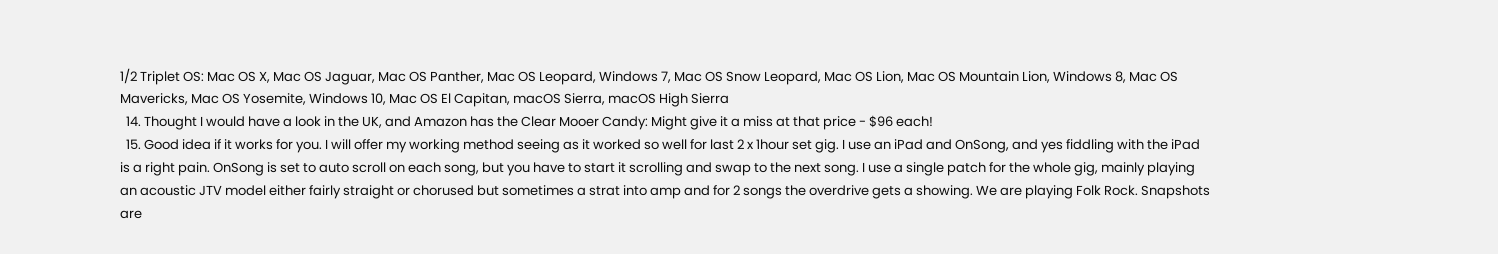1/2 Triplet OS: Mac OS X, Mac OS Jaguar, Mac OS Panther, Mac OS Leopard, Windows 7, Mac OS Snow Leopard, Mac OS Lion, Mac OS Mountain Lion, Windows 8, Mac OS Mavericks, Mac OS Yosemite, Windows 10, Mac OS El Capitan, macOS Sierra, macOS High Sierra
  14. Thought I would have a look in the UK, and Amazon has the Clear Mooer Candy: Might give it a miss at that price - $96 each!
  15. Good idea if it works for you. I will offer my working method seeing as it worked so well for last 2 x 1hour set gig. I use an iPad and OnSong, and yes fiddling with the iPad is a right pain. OnSong is set to auto scroll on each song, but you have to start it scrolling and swap to the next song. I use a single patch for the whole gig, mainly playing an acoustic JTV model either fairly straight or chorused but sometimes a strat into amp and for 2 songs the overdrive gets a showing. We are playing Folk Rock. Snapshots are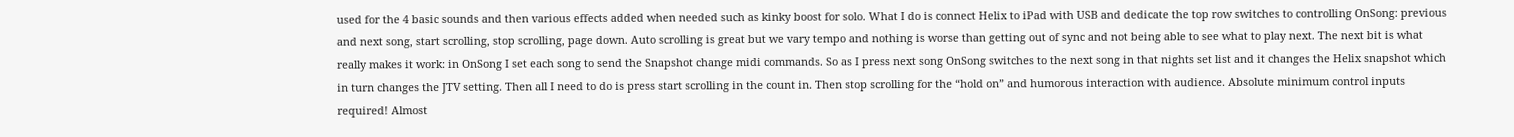used for the 4 basic sounds and then various effects added when needed such as kinky boost for solo. What I do is connect Helix to iPad with USB and dedicate the top row switches to controlling OnSong: previous and next song, start scrolling, stop scrolling, page down. Auto scrolling is great but we vary tempo and nothing is worse than getting out of sync and not being able to see what to play next. The next bit is what really makes it work: in OnSong I set each song to send the Snapshot change midi commands. So as I press next song OnSong switches to the next song in that nights set list and it changes the Helix snapshot which in turn changes the JTV setting. Then all I need to do is press start scrolling in the count in. Then stop scrolling for the “hold on” and humorous interaction with audience. Absolute minimum control inputs required! Almost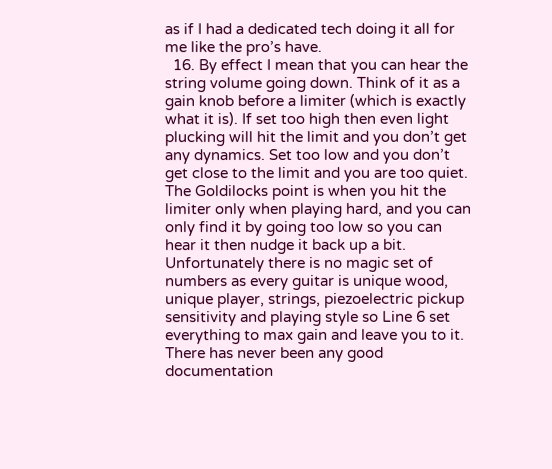as if I had a dedicated tech doing it all for me like the pro’s have.
  16. By effect I mean that you can hear the string volume going down. Think of it as a gain knob before a limiter (which is exactly what it is). If set too high then even light plucking will hit the limit and you don’t get any dynamics. Set too low and you don’t get close to the limit and you are too quiet. The Goldilocks point is when you hit the limiter only when playing hard, and you can only find it by going too low so you can hear it then nudge it back up a bit. Unfortunately there is no magic set of numbers as every guitar is unique wood, unique player, strings, piezoelectric pickup sensitivity and playing style so Line 6 set everything to max gain and leave you to it. There has never been any good documentation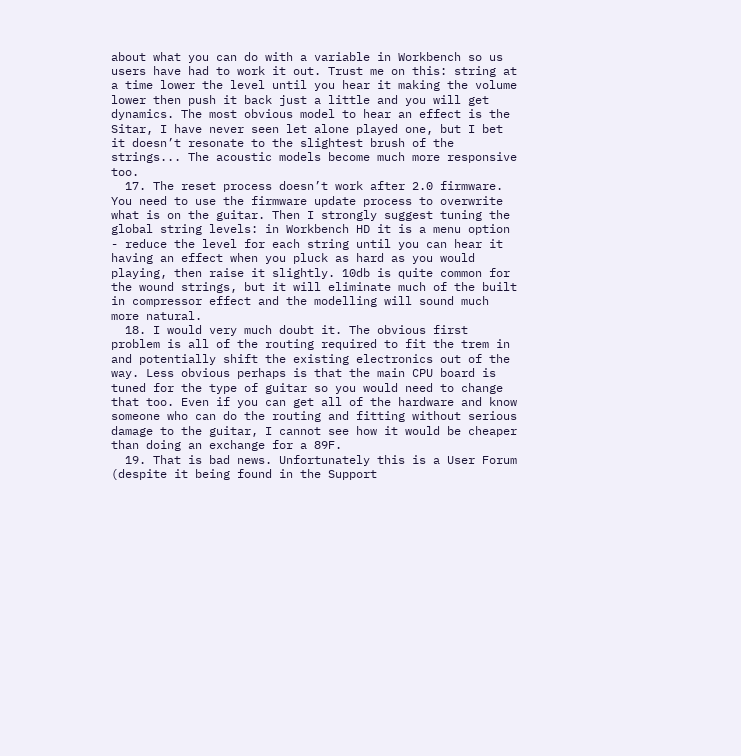about what you can do with a variable in Workbench so us users have had to work it out. Trust me on this: string at a time lower the level until you hear it making the volume lower then push it back just a little and you will get dynamics. The most obvious model to hear an effect is the Sitar, I have never seen let alone played one, but I bet it doesn’t resonate to the slightest brush of the strings... The acoustic models become much more responsive too.
  17. The reset process doesn’t work after 2.0 firmware. You need to use the firmware update process to overwrite what is on the guitar. Then I strongly suggest tuning the global string levels: in Workbench HD it is a menu option - reduce the level for each string until you can hear it having an effect when you pluck as hard as you would playing, then raise it slightly. 10db is quite common for the wound strings, but it will eliminate much of the built in compressor effect and the modelling will sound much more natural.
  18. I would very much doubt it. The obvious first problem is all of the routing required to fit the trem in and potentially shift the existing electronics out of the way. Less obvious perhaps is that the main CPU board is tuned for the type of guitar so you would need to change that too. Even if you can get all of the hardware and know someone who can do the routing and fitting without serious damage to the guitar, I cannot see how it would be cheaper than doing an exchange for a 89F.
  19. That is bad news. Unfortunately this is a User Forum (despite it being found in the Support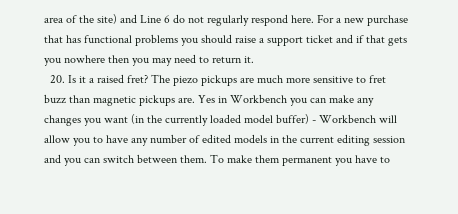area of the site) and Line 6 do not regularly respond here. For a new purchase that has functional problems you should raise a support ticket and if that gets you nowhere then you may need to return it.
  20. Is it a raised fret? The piezo pickups are much more sensitive to fret buzz than magnetic pickups are. Yes in Workbench you can make any changes you want (in the currently loaded model buffer) - Workbench will allow you to have any number of edited models in the current editing session and you can switch between them. To make them permanent you have to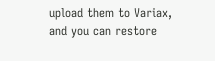upload them to Variax, and you can restore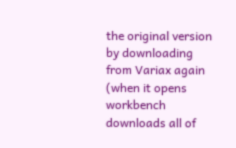the original version by downloading from Variax again (when it opens workbench downloads all of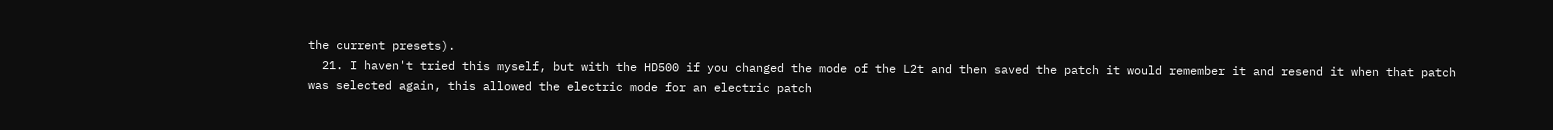the current presets).
  21. I haven't tried this myself, but with the HD500 if you changed the mode of the L2t and then saved the patch it would remember it and resend it when that patch was selected again, this allowed the electric mode for an electric patch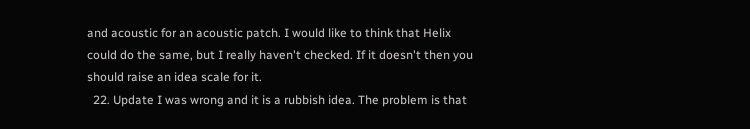and acoustic for an acoustic patch. I would like to think that Helix could do the same, but I really haven't checked. If it doesn't then you should raise an idea scale for it.
  22. Update I was wrong and it is a rubbish idea. The problem is that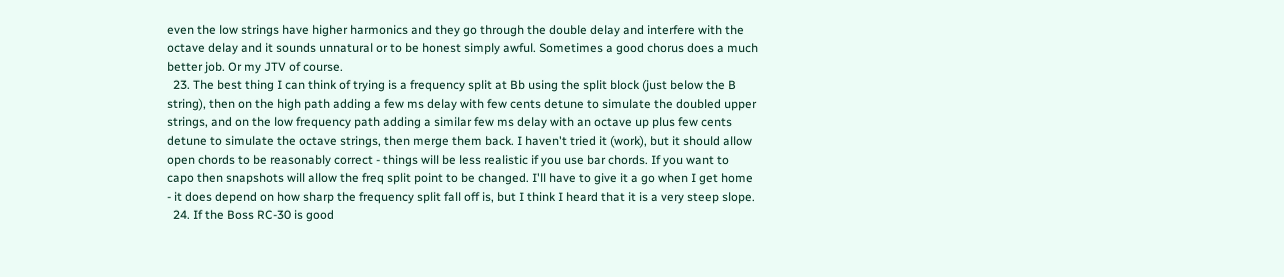even the low strings have higher harmonics and they go through the double delay and interfere with the octave delay and it sounds unnatural or to be honest simply awful. Sometimes a good chorus does a much better job. Or my JTV of course.
  23. The best thing I can think of trying is a frequency split at Bb using the split block (just below the B string), then on the high path adding a few ms delay with few cents detune to simulate the doubled upper strings, and on the low frequency path adding a similar few ms delay with an octave up plus few cents detune to simulate the octave strings, then merge them back. I haven't tried it (work), but it should allow open chords to be reasonably correct - things will be less realistic if you use bar chords. If you want to capo then snapshots will allow the freq split point to be changed. I'll have to give it a go when I get home - it does depend on how sharp the frequency split fall off is, but I think I heard that it is a very steep slope.
  24. If the Boss RC-30 is good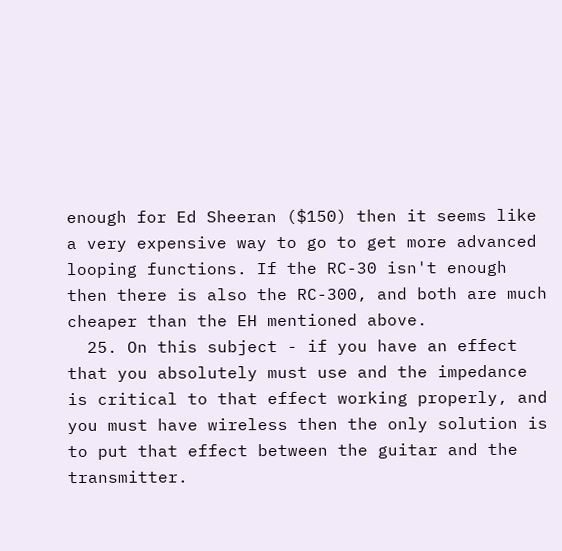enough for Ed Sheeran ($150) then it seems like a very expensive way to go to get more advanced looping functions. If the RC-30 isn't enough then there is also the RC-300, and both are much cheaper than the EH mentioned above.
  25. On this subject - if you have an effect that you absolutely must use and the impedance is critical to that effect working properly, and you must have wireless then the only solution is to put that effect between the guitar and the transmitter.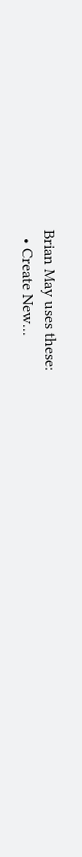Brian May uses these:
  • Create New...